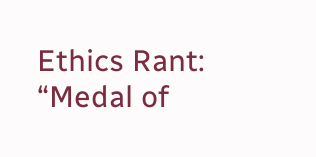Ethics Rant: “Medal of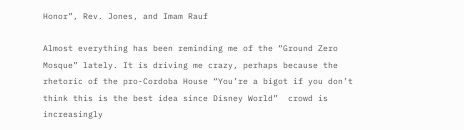Honor”, Rev. Jones, and Imam Rauf

Almost everything has been reminding me of the “Ground Zero Mosque” lately. It is driving me crazy, perhaps because the rhetoric of the pro-Cordoba House “You’re a bigot if you don’t think this is the best idea since Disney World”  crowd is increasingly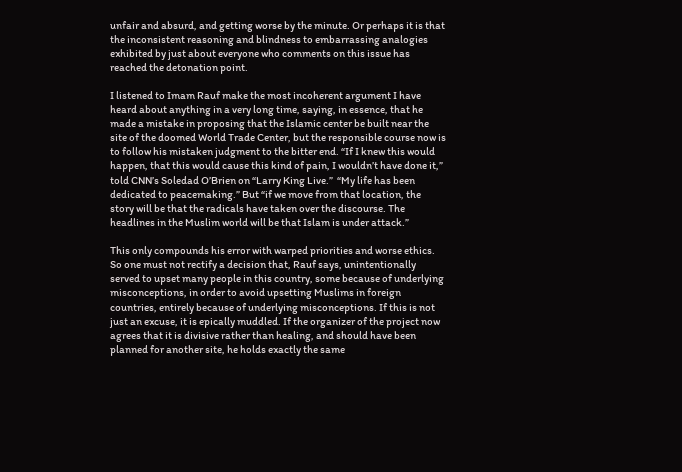unfair and absurd, and getting worse by the minute. Or perhaps it is that the inconsistent reasoning and blindness to embarrassing analogies exhibited by just about everyone who comments on this issue has reached the detonation point.

I listened to Imam Rauf make the most incoherent argument I have heard about anything in a very long time, saying, in essence, that he made a mistake in proposing that the Islamic center be built near the site of the doomed World Trade Center, but the responsible course now is to follow his mistaken judgment to the bitter end. “If I knew this would happen, that this would cause this kind of pain, I wouldn’t have done it,” told CNN’s Soledad O’Brien on “Larry King Live.”  “My life has been dedicated to peacemaking.” But “if we move from that location, the story will be that the radicals have taken over the discourse. The headlines in the Muslim world will be that Islam is under attack.”

This only compounds his error with warped priorities and worse ethics. So one must not rectify a decision that, Rauf says, unintentionally served to upset many people in this country, some because of underlying misconceptions, in order to avoid upsetting Muslims in foreign countries, entirely because of underlying misconceptions. If this is not just an excuse, it is epically muddled. If the organizer of the project now agrees that it is divisive rather than healing, and should have been planned for another site, he holds exactly the same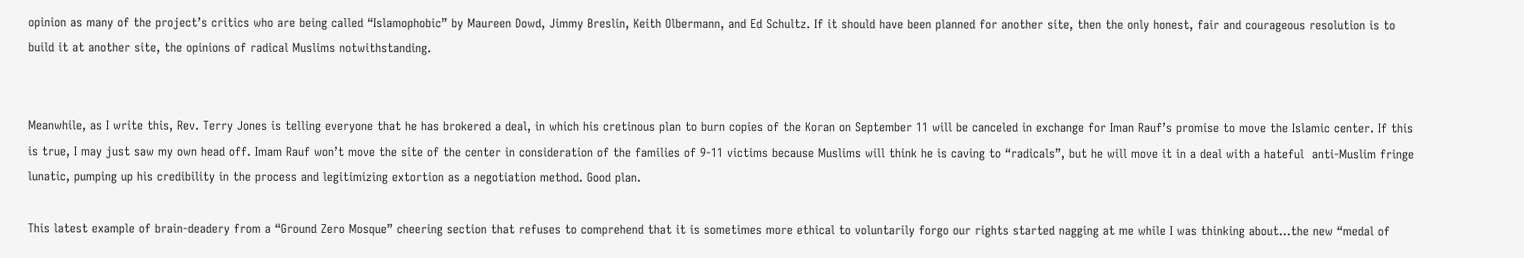opinion as many of the project’s critics who are being called “Islamophobic” by Maureen Dowd, Jimmy Breslin, Keith Olbermann, and Ed Schultz. If it should have been planned for another site, then the only honest, fair and courageous resolution is to build it at another site, the opinions of radical Muslims notwithstanding.


Meanwhile, as I write this, Rev. Terry Jones is telling everyone that he has brokered a deal, in which his cretinous plan to burn copies of the Koran on September 11 will be canceled in exchange for Iman Rauf’s promise to move the Islamic center. If this is true, I may just saw my own head off. Imam Rauf won’t move the site of the center in consideration of the families of 9-11 victims because Muslims will think he is caving to “radicals”, but he will move it in a deal with a hateful  anti-Muslim fringe lunatic, pumping up his credibility in the process and legitimizing extortion as a negotiation method. Good plan.

This latest example of brain-deadery from a “Ground Zero Mosque” cheering section that refuses to comprehend that it is sometimes more ethical to voluntarily forgo our rights started nagging at me while I was thinking about…the new “medal of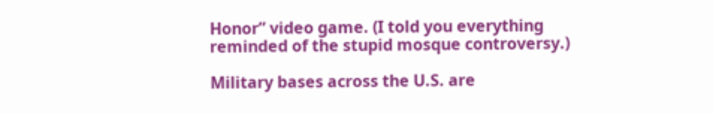Honor” video game. (I told you everything reminded of the stupid mosque controversy.)

Military bases across the U.S. are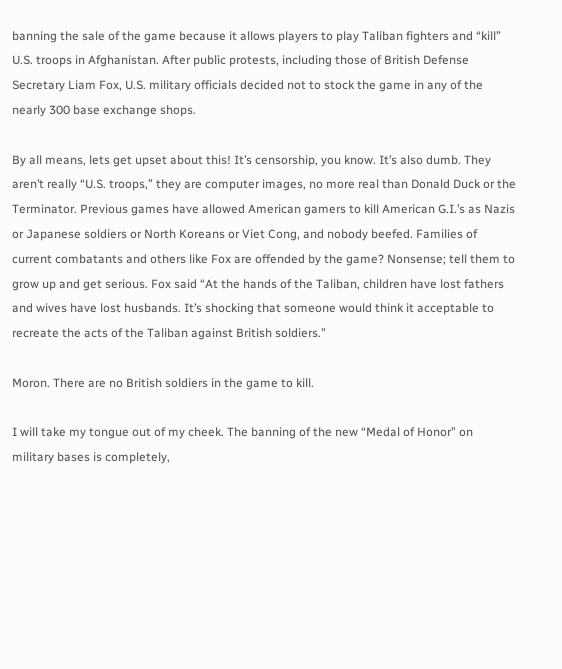banning the sale of the game because it allows players to play Taliban fighters and “kill” U.S. troops in Afghanistan. After public protests, including those of British Defense Secretary Liam Fox, U.S. military officials decided not to stock the game in any of the nearly 300 base exchange shops.

By all means, lets get upset about this! It’s censorship, you know. It’s also dumb. They aren’t really “U.S. troops,” they are computer images, no more real than Donald Duck or the Terminator. Previous games have allowed American gamers to kill American G.I.’s as Nazis or Japanese soldiers or North Koreans or Viet Cong, and nobody beefed. Families of current combatants and others like Fox are offended by the game? Nonsense; tell them to grow up and get serious. Fox said “At the hands of the Taliban, children have lost fathers and wives have lost husbands. It’s shocking that someone would think it acceptable to recreate the acts of the Taliban against British soldiers.”

Moron. There are no British soldiers in the game to kill.

I will take my tongue out of my cheek. The banning of the new “Medal of Honor” on military bases is completely,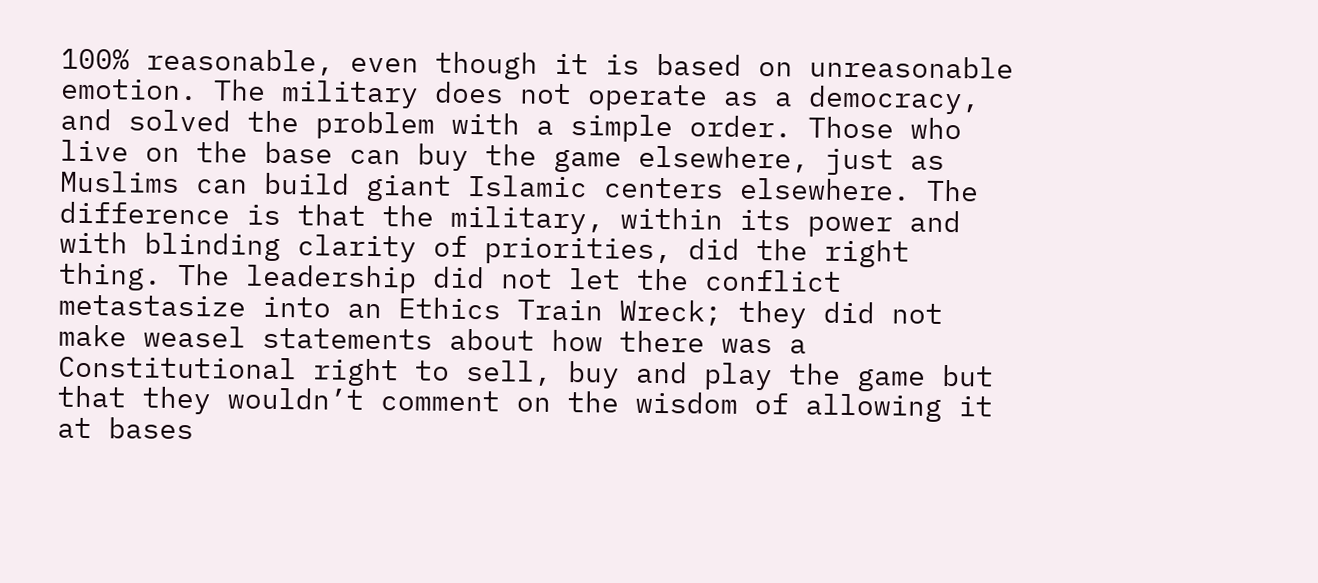100% reasonable, even though it is based on unreasonable emotion. The military does not operate as a democracy, and solved the problem with a simple order. Those who live on the base can buy the game elsewhere, just as Muslims can build giant Islamic centers elsewhere. The difference is that the military, within its power and with blinding clarity of priorities, did the right thing. The leadership did not let the conflict metastasize into an Ethics Train Wreck; they did not make weasel statements about how there was a Constitutional right to sell, buy and play the game but that they wouldn’t comment on the wisdom of allowing it at bases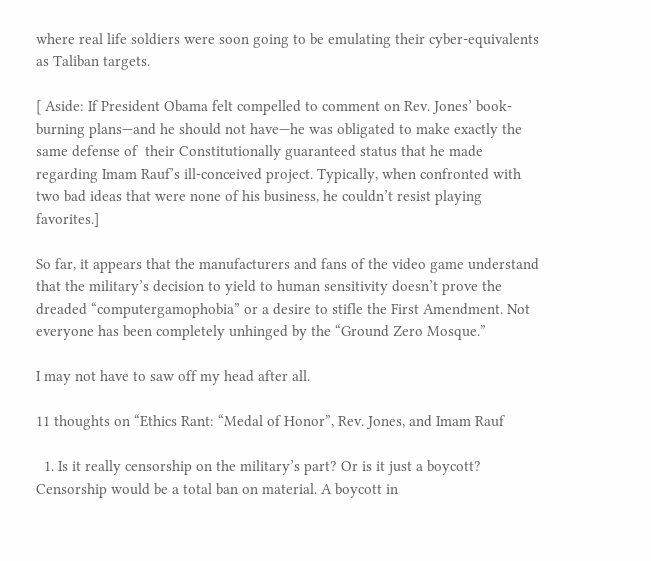where real life soldiers were soon going to be emulating their cyber-equivalents as Taliban targets.

[ Aside: If President Obama felt compelled to comment on Rev. Jones’ book-burning plans—and he should not have—he was obligated to make exactly the same defense of  their Constitutionally guaranteed status that he made regarding Imam Rauf’s ill-conceived project. Typically, when confronted with two bad ideas that were none of his business, he couldn’t resist playing favorites.]

So far, it appears that the manufacturers and fans of the video game understand that the military’s decision to yield to human sensitivity doesn’t prove the dreaded “computergamophobia” or a desire to stifle the First Amendment. Not everyone has been completely unhinged by the “Ground Zero Mosque.”

I may not have to saw off my head after all.

11 thoughts on “Ethics Rant: “Medal of Honor”, Rev. Jones, and Imam Rauf

  1. Is it really censorship on the military’s part? Or is it just a boycott? Censorship would be a total ban on material. A boycott in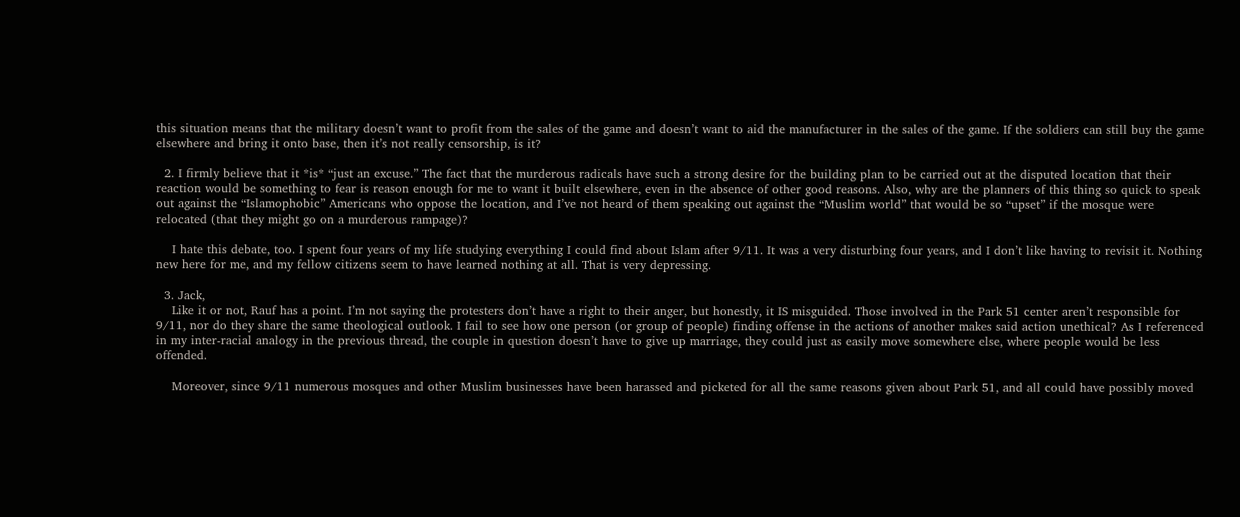this situation means that the military doesn’t want to profit from the sales of the game and doesn’t want to aid the manufacturer in the sales of the game. If the soldiers can still buy the game elsewhere and bring it onto base, then it’s not really censorship, is it?

  2. I firmly believe that it *is* “just an excuse.” The fact that the murderous radicals have such a strong desire for the building plan to be carried out at the disputed location that their reaction would be something to fear is reason enough for me to want it built elsewhere, even in the absence of other good reasons. Also, why are the planners of this thing so quick to speak out against the “Islamophobic” Americans who oppose the location, and I’ve not heard of them speaking out against the “Muslim world” that would be so “upset” if the mosque were relocated (that they might go on a murderous rampage)?

    I hate this debate, too. I spent four years of my life studying everything I could find about Islam after 9/11. It was a very disturbing four years, and I don’t like having to revisit it. Nothing new here for me, and my fellow citizens seem to have learned nothing at all. That is very depressing.

  3. Jack,
    Like it or not, Rauf has a point. I’m not saying the protesters don’t have a right to their anger, but honestly, it IS misguided. Those involved in the Park 51 center aren’t responsible for 9/11, nor do they share the same theological outlook. I fail to see how one person (or group of people) finding offense in the actions of another makes said action unethical? As I referenced in my inter-racial analogy in the previous thread, the couple in question doesn’t have to give up marriage, they could just as easily move somewhere else, where people would be less offended.

    Moreover, since 9/11 numerous mosques and other Muslim businesses have been harassed and picketed for all the same reasons given about Park 51, and all could have possibly moved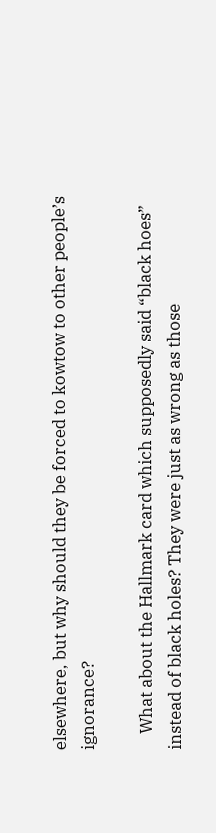elsewhere, but why should they be forced to kowtow to other people’s ignorance?

    What about the Hallmark card which supposedly said “black hoes” instead of black holes? They were just as wrong as those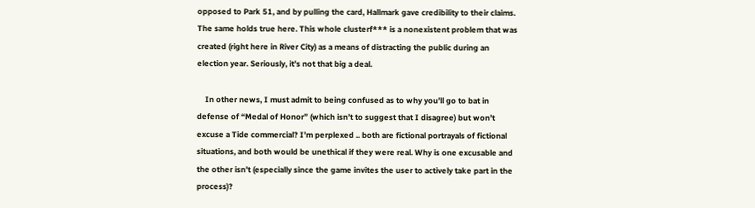opposed to Park 51, and by pulling the card, Hallmark gave credibility to their claims. The same holds true here. This whole clusterf*** is a nonexistent problem that was created (right here in River City) as a means of distracting the public during an election year. Seriously, it’s not that big a deal.

    In other news, I must admit to being confused as to why you’ll go to bat in defense of “Medal of Honor” (which isn’t to suggest that I disagree) but won’t excuse a Tide commercial? I’m perplexed .. both are fictional portrayals of fictional situations, and both would be unethical if they were real. Why is one excusable and the other isn’t (especially since the game invites the user to actively take part in the process)?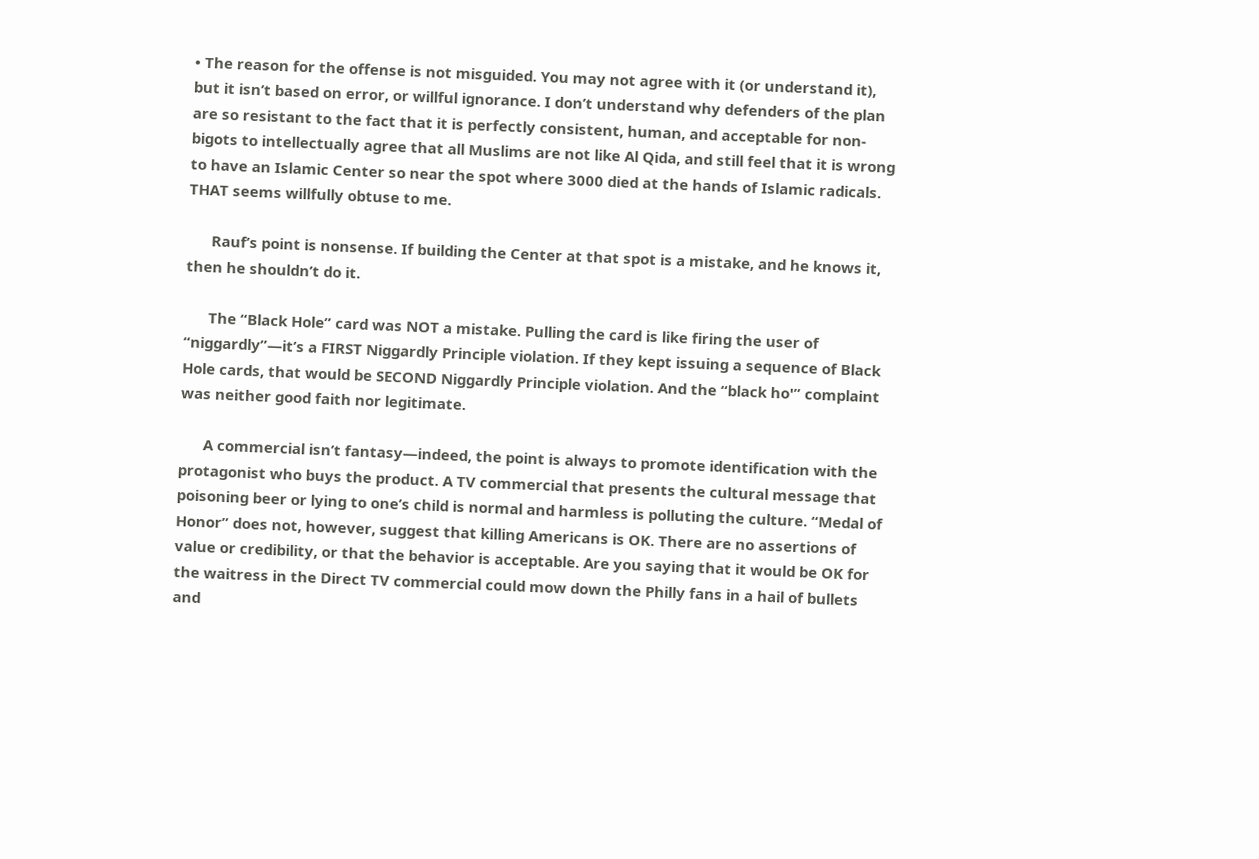• The reason for the offense is not misguided. You may not agree with it (or understand it), but it isn’t based on error, or willful ignorance. I don’t understand why defenders of the plan are so resistant to the fact that it is perfectly consistent, human, and acceptable for non-bigots to intellectually agree that all Muslims are not like Al Qida, and still feel that it is wrong to have an Islamic Center so near the spot where 3000 died at the hands of Islamic radicals. THAT seems willfully obtuse to me.

      Rauf’s point is nonsense. If building the Center at that spot is a mistake, and he knows it, then he shouldn’t do it.

      The “Black Hole” card was NOT a mistake. Pulling the card is like firing the user of “niggardly”—it’s a FIRST Niggardly Principle violation. If they kept issuing a sequence of Black Hole cards, that would be SECOND Niggardly Principle violation. And the “black ho'” complaint was neither good faith nor legitimate.

      A commercial isn’t fantasy—indeed, the point is always to promote identification with the protagonist who buys the product. A TV commercial that presents the cultural message that poisoning beer or lying to one’s child is normal and harmless is polluting the culture. “Medal of Honor” does not, however, suggest that killing Americans is OK. There are no assertions of value or credibility, or that the behavior is acceptable. Are you saying that it would be OK for the waitress in the Direct TV commercial could mow down the Philly fans in a hail of bullets and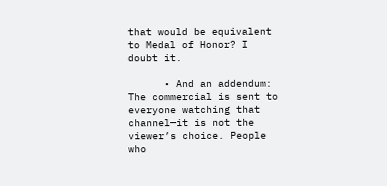that would be equivalent to Medal of Honor? I doubt it.

      • And an addendum: The commercial is sent to everyone watching that channel—it is not the viewer’s choice. People who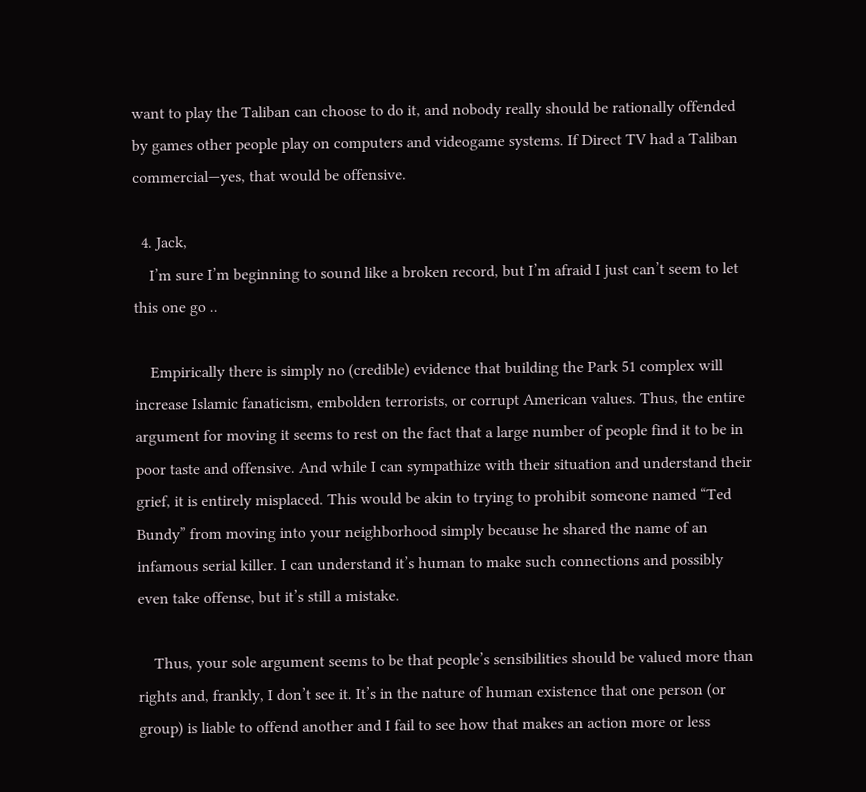want to play the Taliban can choose to do it, and nobody really should be rationally offended by games other people play on computers and videogame systems. If Direct TV had a Taliban commercial—yes, that would be offensive.

  4. Jack,
    I’m sure I’m beginning to sound like a broken record, but I’m afraid I just can’t seem to let this one go ..

    Empirically there is simply no (credible) evidence that building the Park 51 complex will increase Islamic fanaticism, embolden terrorists, or corrupt American values. Thus, the entire argument for moving it seems to rest on the fact that a large number of people find it to be in poor taste and offensive. And while I can sympathize with their situation and understand their grief, it is entirely misplaced. This would be akin to trying to prohibit someone named “Ted Bundy” from moving into your neighborhood simply because he shared the name of an infamous serial killer. I can understand it’s human to make such connections and possibly even take offense, but it’s still a mistake.

    Thus, your sole argument seems to be that people’s sensibilities should be valued more than rights and, frankly, I don’t see it. It’s in the nature of human existence that one person (or group) is liable to offend another and I fail to see how that makes an action more or less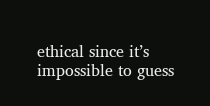ethical since it’s impossible to guess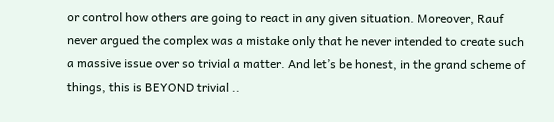or control how others are going to react in any given situation. Moreover, Rauf never argued the complex was a mistake only that he never intended to create such a massive issue over so trivial a matter. And let’s be honest, in the grand scheme of things, this is BEYOND trivial ..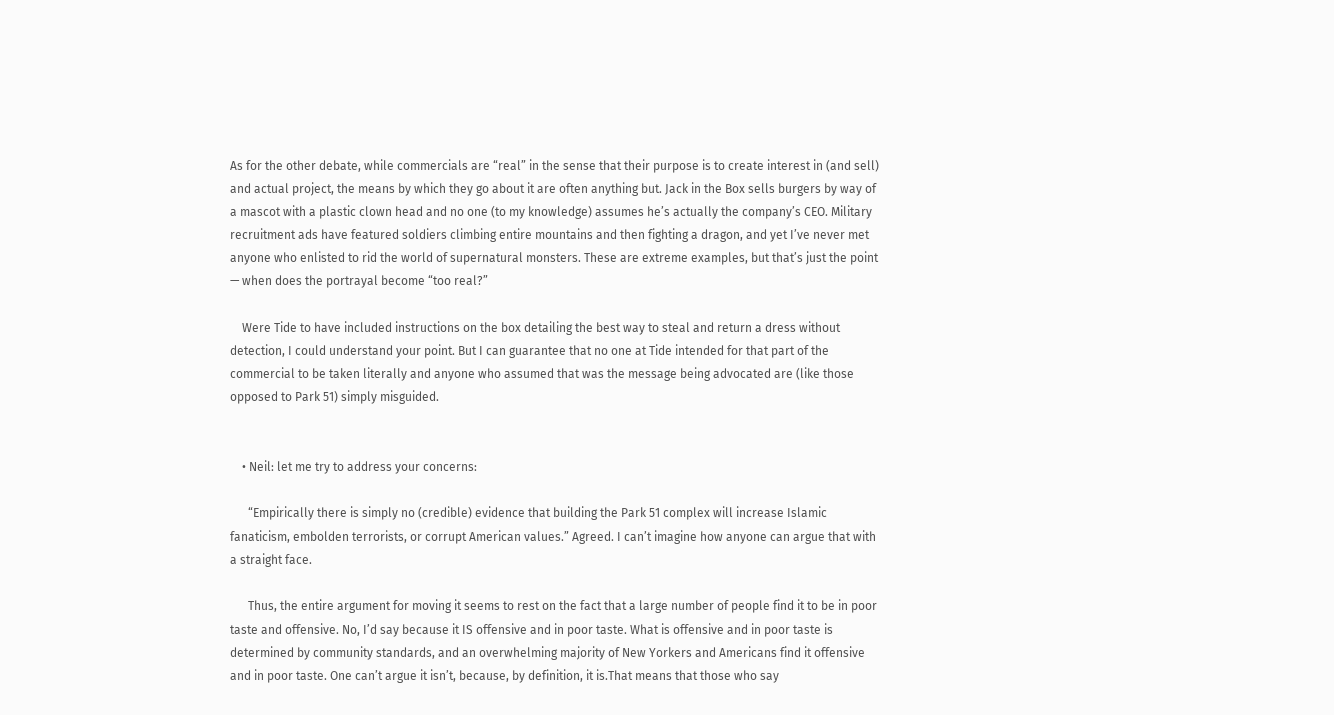As for the other debate, while commercials are “real” in the sense that their purpose is to create interest in (and sell) and actual project, the means by which they go about it are often anything but. Jack in the Box sells burgers by way of a mascot with a plastic clown head and no one (to my knowledge) assumes he’s actually the company’s CEO. Military recruitment ads have featured soldiers climbing entire mountains and then fighting a dragon, and yet I’ve never met anyone who enlisted to rid the world of supernatural monsters. These are extreme examples, but that’s just the point — when does the portrayal become “too real?”

    Were Tide to have included instructions on the box detailing the best way to steal and return a dress without detection, I could understand your point. But I can guarantee that no one at Tide intended for that part of the commercial to be taken literally and anyone who assumed that was the message being advocated are (like those opposed to Park 51) simply misguided.


    • Neil: let me try to address your concerns:

      “Empirically there is simply no (credible) evidence that building the Park 51 complex will increase Islamic fanaticism, embolden terrorists, or corrupt American values.” Agreed. I can’t imagine how anyone can argue that with a straight face.

      Thus, the entire argument for moving it seems to rest on the fact that a large number of people find it to be in poor taste and offensive. No, I’d say because it IS offensive and in poor taste. What is offensive and in poor taste is determined by community standards, and an overwhelming majority of New Yorkers and Americans find it offensive and in poor taste. One can’t argue it isn’t, because, by definition, it is.That means that those who say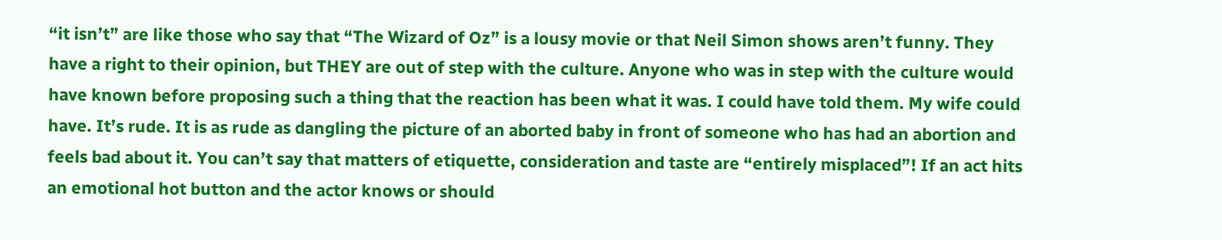“it isn’t” are like those who say that “The Wizard of Oz” is a lousy movie or that Neil Simon shows aren’t funny. They have a right to their opinion, but THEY are out of step with the culture. Anyone who was in step with the culture would have known before proposing such a thing that the reaction has been what it was. I could have told them. My wife could have. It’s rude. It is as rude as dangling the picture of an aborted baby in front of someone who has had an abortion and feels bad about it. You can’t say that matters of etiquette, consideration and taste are “entirely misplaced”! If an act hits an emotional hot button and the actor knows or should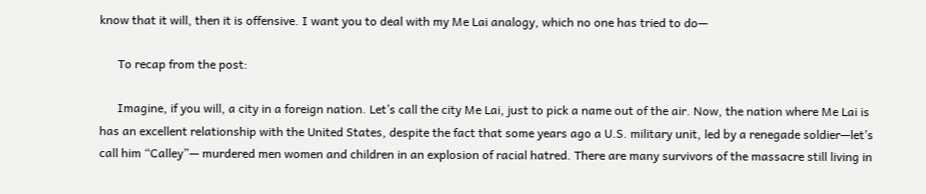know that it will, then it is offensive. I want you to deal with my Me Lai analogy, which no one has tried to do—

      To recap from the post:

      Imagine, if you will, a city in a foreign nation. Let’s call the city Me Lai, just to pick a name out of the air. Now, the nation where Me Lai is has an excellent relationship with the United States, despite the fact that some years ago a U.S. military unit, led by a renegade soldier—let’s call him “Calley”— murdered men women and children in an explosion of racial hatred. There are many survivors of the massacre still living in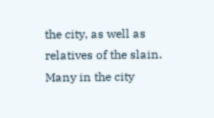the city, as well as relatives of the slain. Many in the city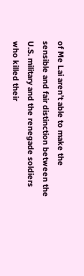of Me Lai aren’t able to make the sensible and fair distinction between the U.S. military and the renegade soldiers who killed their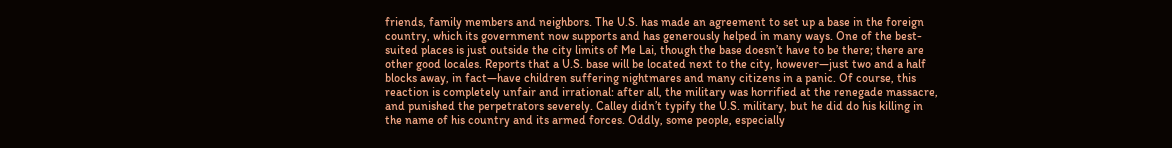friends, family members and neighbors. The U.S. has made an agreement to set up a base in the foreign country, which its government now supports and has generously helped in many ways. One of the best-suited places is just outside the city limits of Me Lai, though the base doesn’t have to be there; there are other good locales. Reports that a U.S. base will be located next to the city, however—just two and a half blocks away, in fact—have children suffering nightmares and many citizens in a panic. Of course, this reaction is completely unfair and irrational: after all, the military was horrified at the renegade massacre, and punished the perpetrators severely. Calley didn’t typify the U.S. military, but he did do his killing in the name of his country and its armed forces. Oddly, some people, especially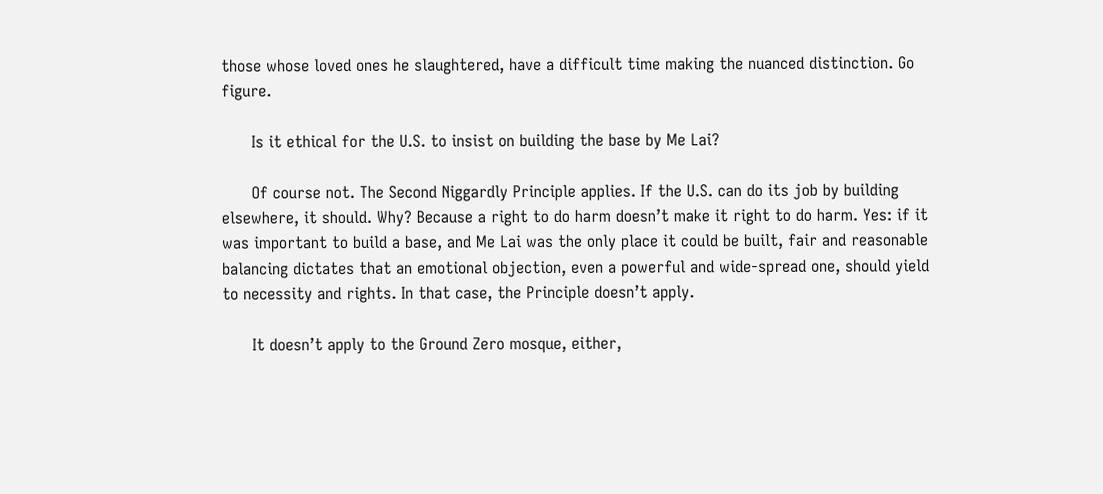those whose loved ones he slaughtered, have a difficult time making the nuanced distinction. Go figure.

      Is it ethical for the U.S. to insist on building the base by Me Lai?

      Of course not. The Second Niggardly Principle applies. If the U.S. can do its job by building elsewhere, it should. Why? Because a right to do harm doesn’t make it right to do harm. Yes: if it was important to build a base, and Me Lai was the only place it could be built, fair and reasonable balancing dictates that an emotional objection, even a powerful and wide-spread one, should yield to necessity and rights. In that case, the Principle doesn’t apply.

      It doesn’t apply to the Ground Zero mosque, either,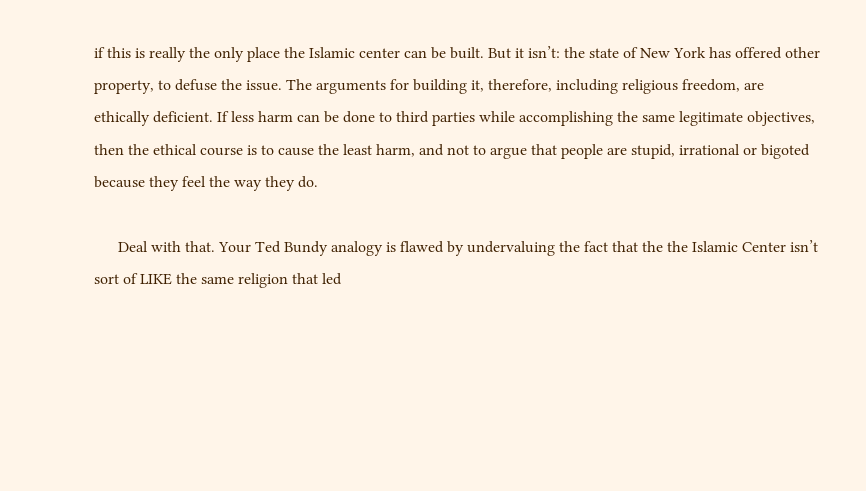if this is really the only place the Islamic center can be built. But it isn’t: the state of New York has offered other property, to defuse the issue. The arguments for building it, therefore, including religious freedom, are ethically deficient. If less harm can be done to third parties while accomplishing the same legitimate objectives, then the ethical course is to cause the least harm, and not to argue that people are stupid, irrational or bigoted because they feel the way they do.

      Deal with that. Your Ted Bundy analogy is flawed by undervaluing the fact that the the Islamic Center isn’t sort of LIKE the same religion that led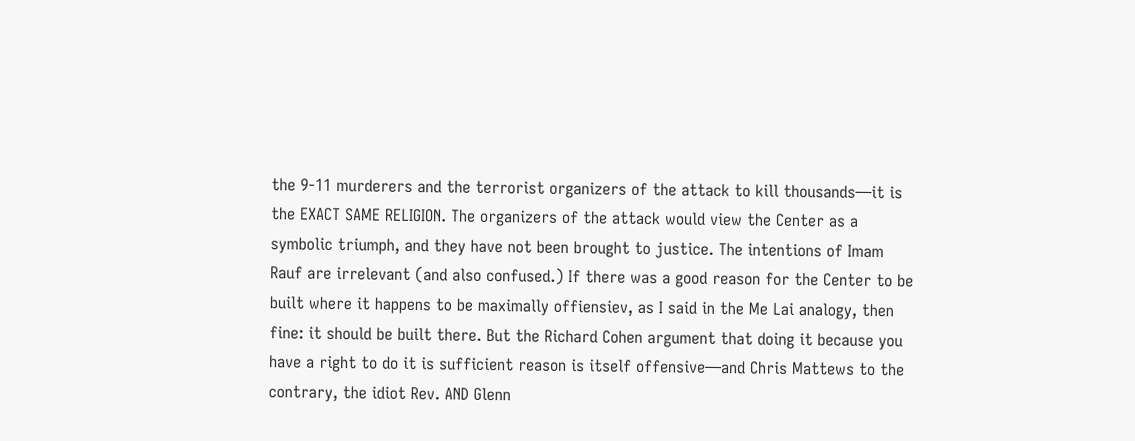the 9-11 murderers and the terrorist organizers of the attack to kill thousands—it is the EXACT SAME RELIGION. The organizers of the attack would view the Center as a symbolic triumph, and they have not been brought to justice. The intentions of Imam Rauf are irrelevant (and also confused.) If there was a good reason for the Center to be built where it happens to be maximally offiensiev, as I said in the Me Lai analogy, then fine: it should be built there. But the Richard Cohen argument that doing it because you have a right to do it is sufficient reason is itself offensive—and Chris Mattews to the contrary, the idiot Rev. AND Glenn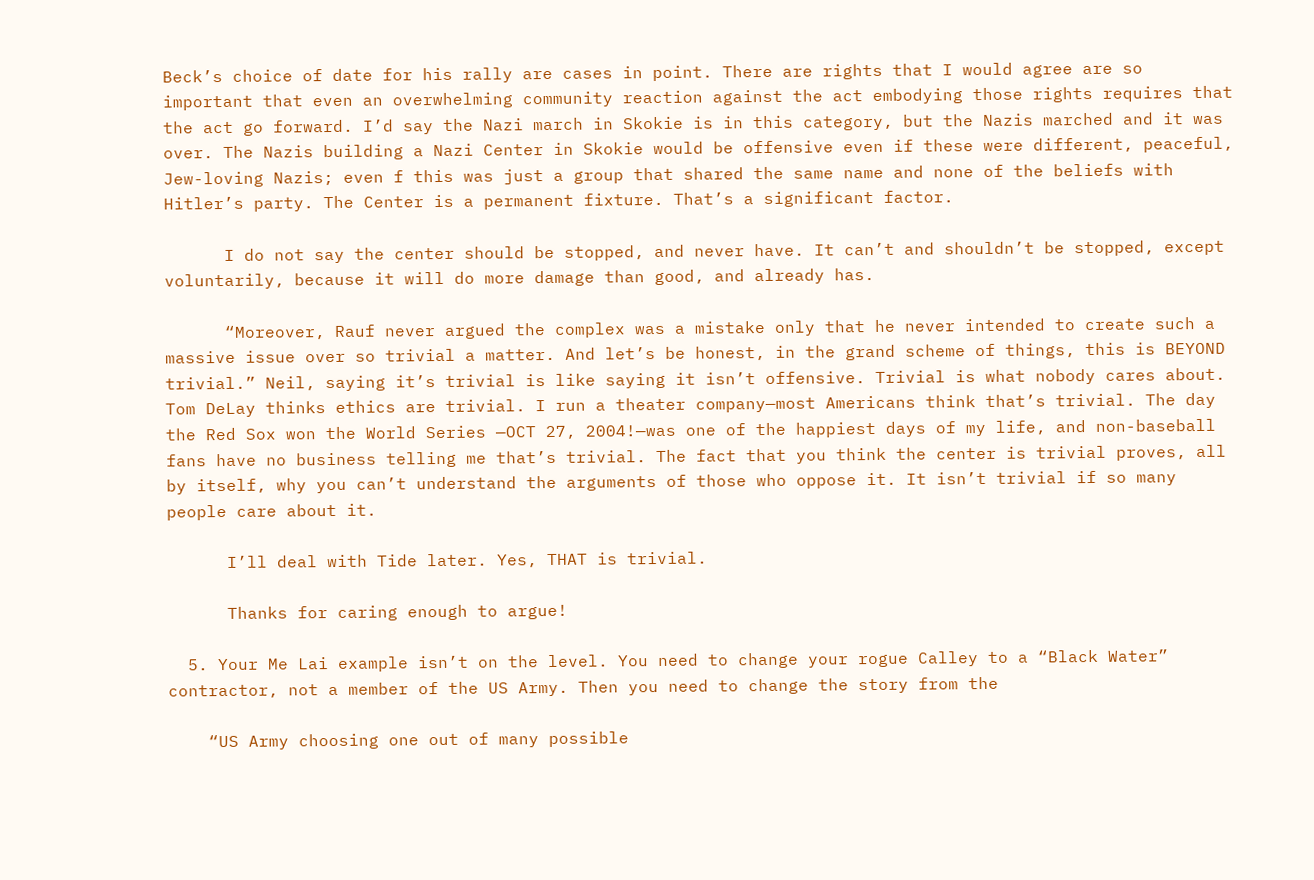Beck’s choice of date for his rally are cases in point. There are rights that I would agree are so important that even an overwhelming community reaction against the act embodying those rights requires that the act go forward. I’d say the Nazi march in Skokie is in this category, but the Nazis marched and it was over. The Nazis building a Nazi Center in Skokie would be offensive even if these were different, peaceful, Jew-loving Nazis; even f this was just a group that shared the same name and none of the beliefs with Hitler’s party. The Center is a permanent fixture. That’s a significant factor.

      I do not say the center should be stopped, and never have. It can’t and shouldn’t be stopped, except voluntarily, because it will do more damage than good, and already has.

      “Moreover, Rauf never argued the complex was a mistake only that he never intended to create such a massive issue over so trivial a matter. And let’s be honest, in the grand scheme of things, this is BEYOND trivial.” Neil, saying it’s trivial is like saying it isn’t offensive. Trivial is what nobody cares about. Tom DeLay thinks ethics are trivial. I run a theater company—most Americans think that’s trivial. The day the Red Sox won the World Series —OCT 27, 2004!—was one of the happiest days of my life, and non-baseball fans have no business telling me that’s trivial. The fact that you think the center is trivial proves, all by itself, why you can’t understand the arguments of those who oppose it. It isn’t trivial if so many people care about it.

      I’ll deal with Tide later. Yes, THAT is trivial.

      Thanks for caring enough to argue!

  5. Your Me Lai example isn’t on the level. You need to change your rogue Calley to a “Black Water” contractor, not a member of the US Army. Then you need to change the story from the

    “US Army choosing one out of many possible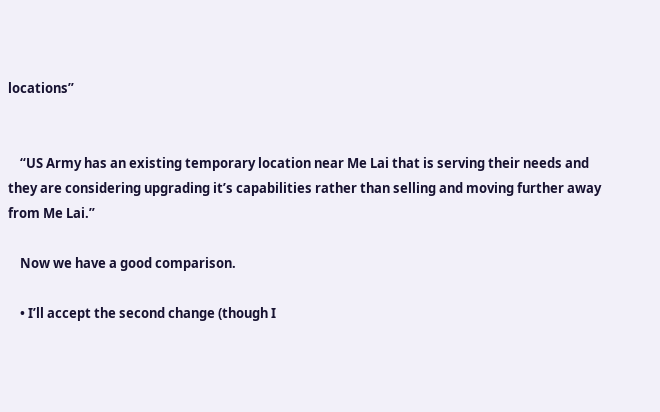locations”


    “US Army has an existing temporary location near Me Lai that is serving their needs and they are considering upgrading it’s capabilities rather than selling and moving further away from Me Lai.”

    Now we have a good comparison.

    • I’ll accept the second change (though I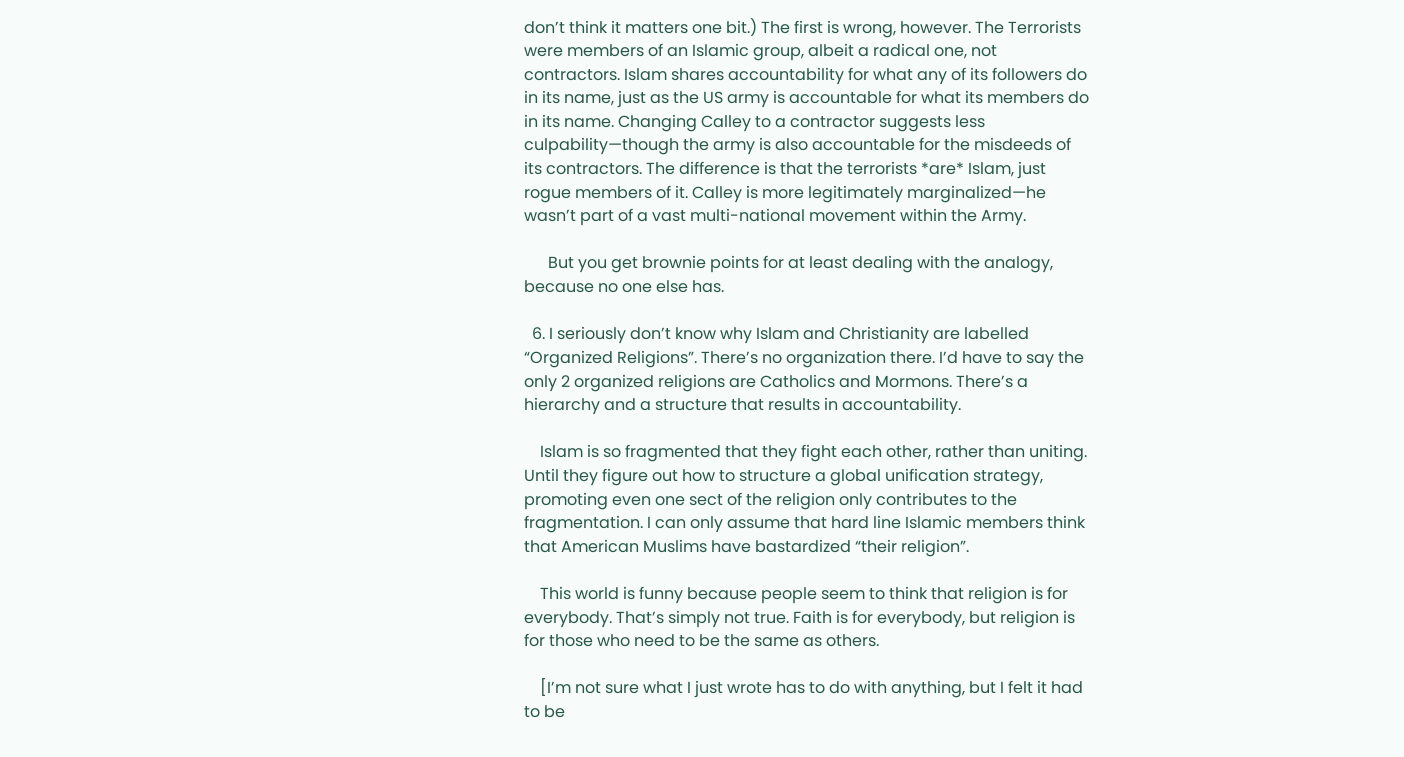don’t think it matters one bit.) The first is wrong, however. The Terrorists were members of an Islamic group, albeit a radical one, not contractors. Islam shares accountability for what any of its followers do in its name, just as the US army is accountable for what its members do in its name. Changing Calley to a contractor suggests less culpability—though the army is also accountable for the misdeeds of its contractors. The difference is that the terrorists *are* Islam, just rogue members of it. Calley is more legitimately marginalized—he wasn’t part of a vast multi-national movement within the Army.

      But you get brownie points for at least dealing with the analogy, because no one else has.

  6. I seriously don’t know why Islam and Christianity are labelled “Organized Religions”. There’s no organization there. I’d have to say the only 2 organized religions are Catholics and Mormons. There’s a hierarchy and a structure that results in accountability.

    Islam is so fragmented that they fight each other, rather than uniting. Until they figure out how to structure a global unification strategy, promoting even one sect of the religion only contributes to the fragmentation. I can only assume that hard line Islamic members think that American Muslims have bastardized “their religion”.

    This world is funny because people seem to think that religion is for everybody. That’s simply not true. Faith is for everybody, but religion is for those who need to be the same as others.

    [I’m not sure what I just wrote has to do with anything, but I felt it had to be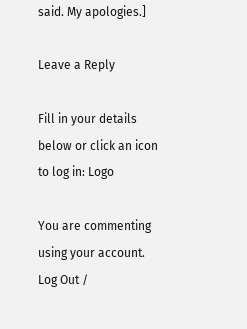said. My apologies.]

Leave a Reply

Fill in your details below or click an icon to log in: Logo

You are commenting using your account. Log Out /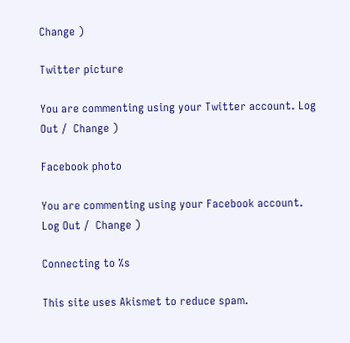Change )

Twitter picture

You are commenting using your Twitter account. Log Out /  Change )

Facebook photo

You are commenting using your Facebook account. Log Out /  Change )

Connecting to %s

This site uses Akismet to reduce spam.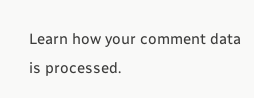Learn how your comment data is processed.